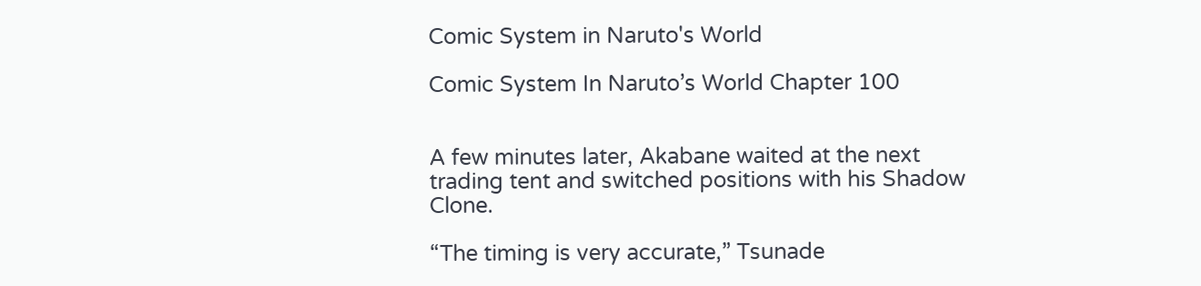Comic System in Naruto's World

Comic System In Naruto’s World Chapter 100


A few minutes later, Akabane waited at the next trading tent and switched positions with his Shadow Clone.

“The timing is very accurate,” Tsunade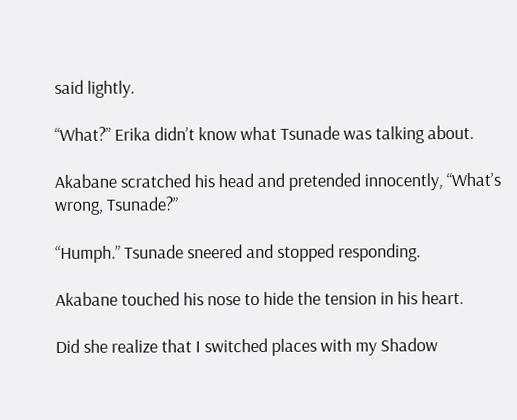said lightly.

“What?” Erika didn’t know what Tsunade was talking about.

Akabane scratched his head and pretended innocently, “What’s wrong, Tsunade?”

“Humph.” Tsunade sneered and stopped responding.

Akabane touched his nose to hide the tension in his heart.

Did she realize that I switched places with my Shadow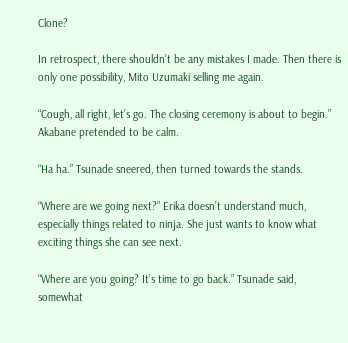Clone?

In retrospect, there shouldn’t be any mistakes I made. Then there is only one possibility, Mito Uzumaki selling me again.

“Cough, all right, let’s go. The closing ceremony is about to begin.” Akabane pretended to be calm.

“Ha ha.” Tsunade sneered, then turned towards the stands.

“Where are we going next?” Erika doesn’t understand much, especially things related to ninja. She just wants to know what exciting things she can see next.

“Where are you going? It’s time to go back.” Tsunade said, somewhat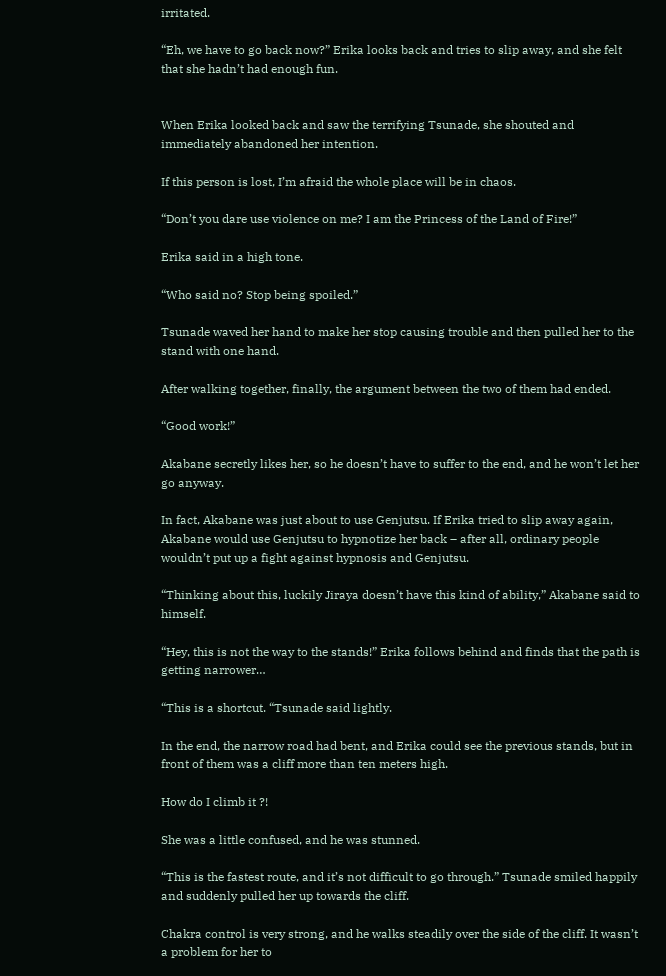irritated.

“Eh, we have to go back now?” Erika looks back and tries to slip away, and she felt that she hadn’t had enough fun.


When Erika looked back and saw the terrifying Tsunade, she shouted and immediately abandoned her intention.

If this person is lost, I’m afraid the whole place will be in chaos.

“Don’t you dare use violence on me? I am the Princess of the Land of Fire!”

Erika said in a high tone.

“Who said no? Stop being spoiled.”

Tsunade waved her hand to make her stop causing trouble and then pulled her to the stand with one hand.

After walking together, finally, the argument between the two of them had ended.

“Good work!”

Akabane secretly likes her, so he doesn’t have to suffer to the end, and he won’t let her go anyway.

In fact, Akabane was just about to use Genjutsu. If Erika tried to slip away again, Akabane would use Genjutsu to hypnotize her back – after all, ordinary people wouldn’t put up a fight against hypnosis and Genjutsu.

“Thinking about this, luckily Jiraya doesn’t have this kind of ability,” Akabane said to himself.

“Hey, this is not the way to the stands!” Erika follows behind and finds that the path is getting narrower…

“This is a shortcut. “Tsunade said lightly.

In the end, the narrow road had bent, and Erika could see the previous stands, but in front of them was a cliff more than ten meters high.

How do I climb it ?!

She was a little confused, and he was stunned.

“This is the fastest route, and it’s not difficult to go through.” Tsunade smiled happily and suddenly pulled her up towards the cliff.

Chakra control is very strong, and he walks steadily over the side of the cliff. It wasn’t a problem for her to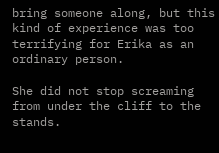bring someone along, but this kind of experience was too terrifying for Erika as an ordinary person.

She did not stop screaming from under the cliff to the stands.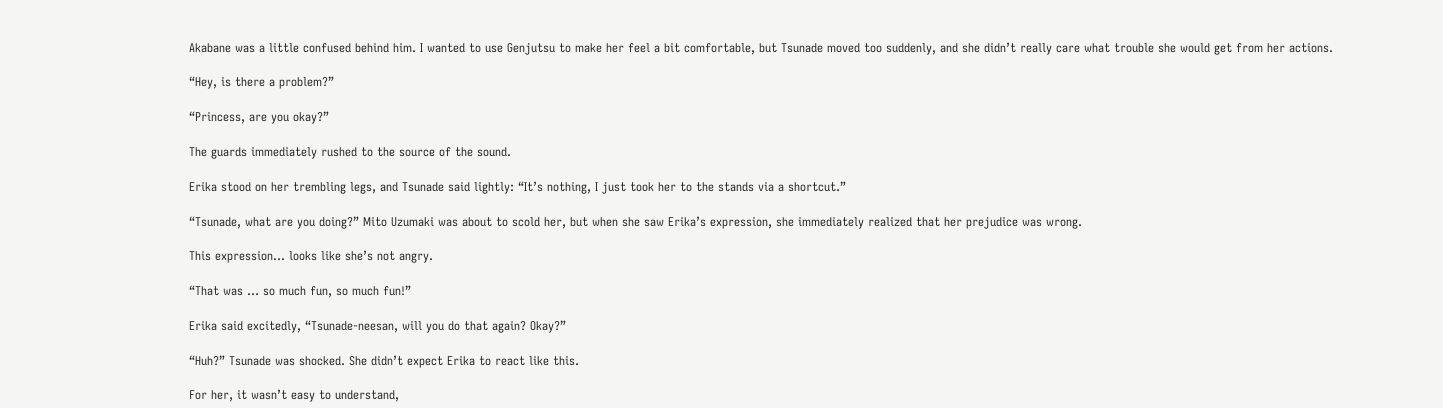Akabane was a little confused behind him. I wanted to use Genjutsu to make her feel a bit comfortable, but Tsunade moved too suddenly, and she didn’t really care what trouble she would get from her actions.

“Hey, is there a problem?”

“Princess, are you okay?”

The guards immediately rushed to the source of the sound.

Erika stood on her trembling legs, and Tsunade said lightly: “It’s nothing, I just took her to the stands via a shortcut.”

“Tsunade, what are you doing?” Mito Uzumaki was about to scold her, but when she saw Erika’s expression, she immediately realized that her prejudice was wrong.

This expression… looks like she’s not angry.

“That was … so much fun, so much fun!”

Erika said excitedly, “Tsunade-neesan, will you do that again? Okay?”

“Huh?” Tsunade was shocked. She didn’t expect Erika to react like this.

For her, it wasn’t easy to understand,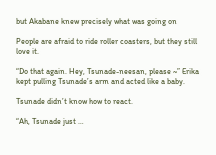but Akabane knew precisely what was going on

People are afraid to ride roller coasters, but they still love it.

“Do that again. Hey, Tsunade-neesan, please ~” Erika kept pulling Tsunade’s arm and acted like a baby.

Tsunade didn’t know how to react.

“Ah, Tsunade just …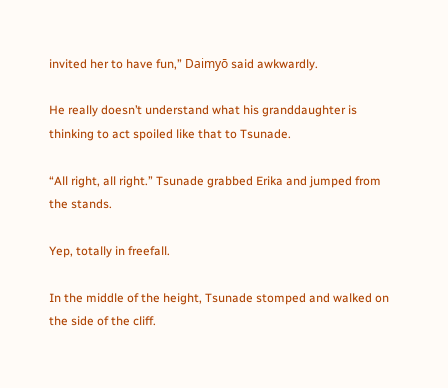invited her to have fun,” Daimyō said awkwardly.

He really doesn’t understand what his granddaughter is thinking to act spoiled like that to Tsunade.

“All right, all right.” Tsunade grabbed Erika and jumped from the stands.

Yep, totally in freefall.

In the middle of the height, Tsunade stomped and walked on the side of the cliff.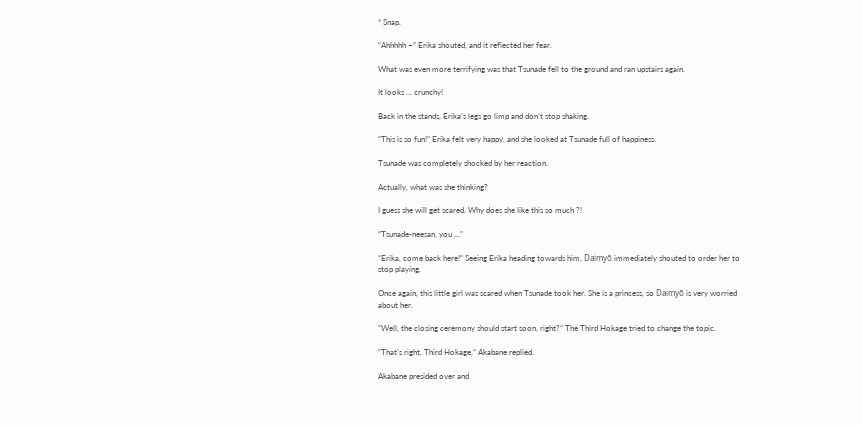* Snap.

“Ahhhhh ~” Erika shouted, and it reflected her fear.

What was even more terrifying was that Tsunade fell to the ground and ran upstairs again.

It looks … crunchy!

Back in the stands, Erika’s legs go limp and don’t stop shaking.

“This is so fun!” Erika felt very happy, and she looked at Tsunade full of happiness.

Tsunade was completely shocked by her reaction.

Actually, what was she thinking?

I guess she will get scared. Why does she like this so much ?!

“Tsunade-neesan, you …”

“Erika, come back here!” Seeing Erika heading towards him, Daimyō immediately shouted to order her to stop playing.

Once again, this little girl was scared when Tsunade took her. She is a princess, so Daimyō is very worried about her.

“Well, the closing ceremony should start soon, right?” The Third Hokage tried to change the topic.

“That’s right, Third Hokage,” Akabane replied.

Akabane presided over and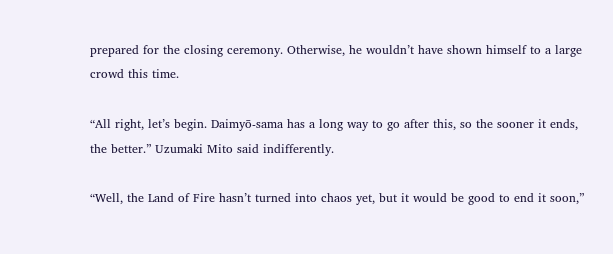prepared for the closing ceremony. Otherwise, he wouldn’t have shown himself to a large crowd this time.

“All right, let’s begin. Daimyō-sama has a long way to go after this, so the sooner it ends, the better.” Uzumaki Mito said indifferently.

“Well, the Land of Fire hasn’t turned into chaos yet, but it would be good to end it soon,”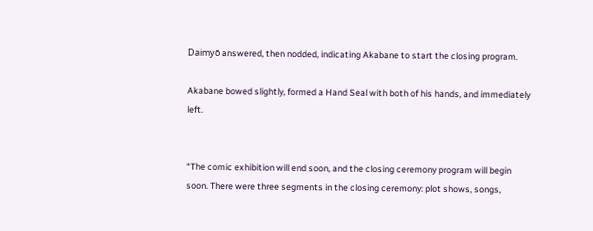Daimyō answered, then nodded, indicating Akabane to start the closing program.

Akabane bowed slightly, formed a Hand Seal with both of his hands, and immediately left.


“The comic exhibition will end soon, and the closing ceremony program will begin soon. There were three segments in the closing ceremony: plot shows, songs,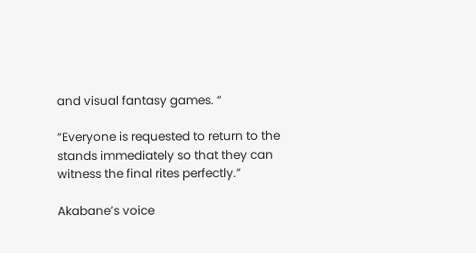and visual fantasy games. “

“Everyone is requested to return to the stands immediately so that they can witness the final rites perfectly.”

Akabane’s voice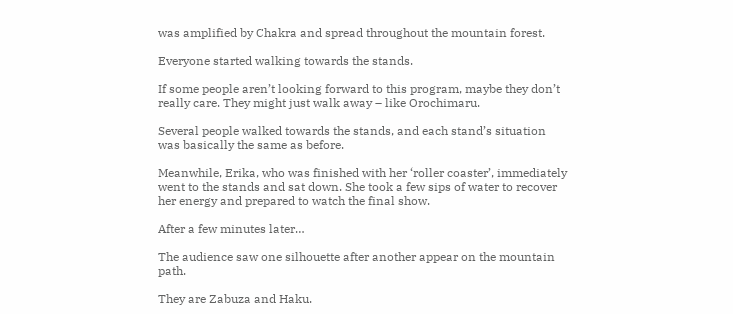was amplified by Chakra and spread throughout the mountain forest.

Everyone started walking towards the stands.

If some people aren’t looking forward to this program, maybe they don’t really care. They might just walk away – like Orochimaru.

Several people walked towards the stands, and each stand’s situation was basically the same as before.

Meanwhile, Erika, who was finished with her ‘roller coaster’, immediately went to the stands and sat down. She took a few sips of water to recover her energy and prepared to watch the final show.

After a few minutes later…

The audience saw one silhouette after another appear on the mountain path.

They are Zabuza and Haku.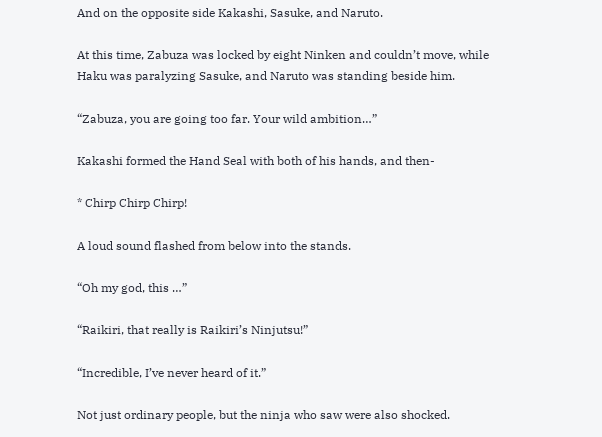And on the opposite side Kakashi, Sasuke, and Naruto.

At this time, Zabuza was locked by eight Ninken and couldn’t move, while Haku was paralyzing Sasuke, and Naruto was standing beside him.

“Zabuza, you are going too far. Your wild ambition…”

Kakashi formed the Hand Seal with both of his hands, and then-

* Chirp Chirp Chirp!

A loud sound flashed from below into the stands.

“Oh my god, this …”

“Raikiri, that really is Raikiri’s Ninjutsu!”

“Incredible, I’ve never heard of it.”

Not just ordinary people, but the ninja who saw were also shocked.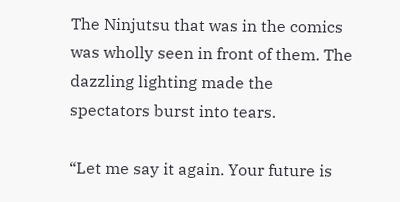The Ninjutsu that was in the comics was wholly seen in front of them. The dazzling lighting made the spectators burst into tears.

“Let me say it again. Your future is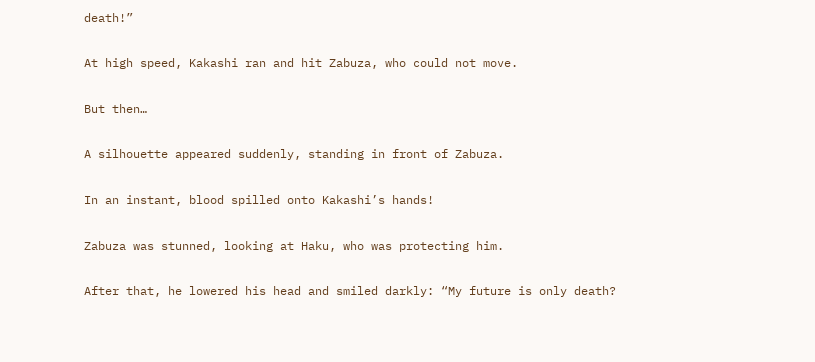death!”

At high speed, Kakashi ran and hit Zabuza, who could not move.

But then…

A silhouette appeared suddenly, standing in front of Zabuza.

In an instant, blood spilled onto Kakashi’s hands!

Zabuza was stunned, looking at Haku, who was protecting him.

After that, he lowered his head and smiled darkly: “My future is only death?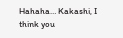Hahaha… Kakashi, I think you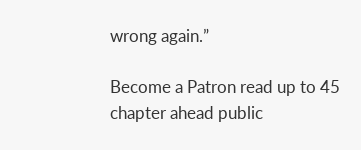wrong again.”

Become a Patron read up to 45 chapter ahead public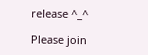release ^_^

Please join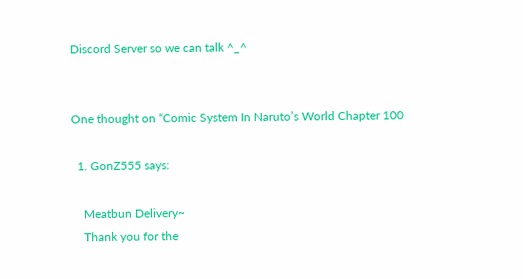Discord Server so we can talk ^_^


One thought on “Comic System In Naruto’s World Chapter 100

  1. GonZ555 says:

    Meatbun Delivery~
    Thank you for the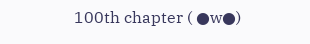100th chapter ( ●w●)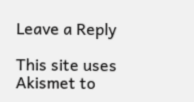Leave a Reply

This site uses Akismet to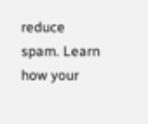reduce spam. Learn how your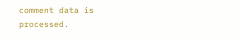comment data is processed.